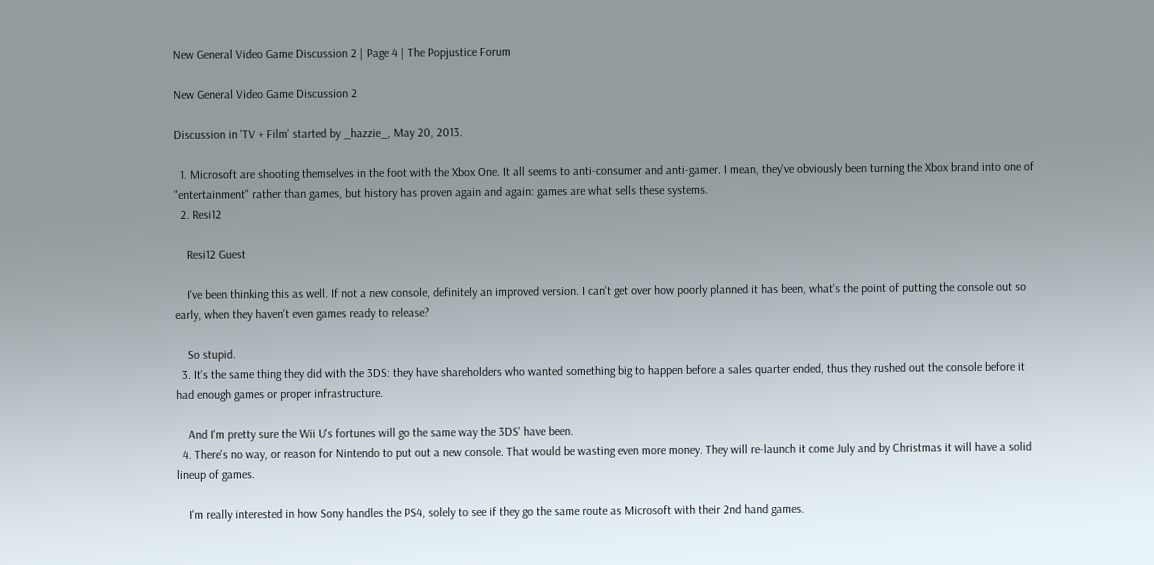New General Video Game Discussion 2 | Page 4 | The Popjustice Forum

New General Video Game Discussion 2

Discussion in 'TV + Film' started by _hazzie_, May 20, 2013.

  1. Microsoft are shooting themselves in the foot with the Xbox One. It all seems to anti-consumer and anti-gamer. I mean, they've obviously been turning the Xbox brand into one of "entertainment" rather than games, but history has proven again and again: games are what sells these systems.
  2. Resi12

    Resi12 Guest

    I've been thinking this as well. If not a new console, definitely an improved version. I can't get over how poorly planned it has been, what's the point of putting the console out so early, when they haven't even games ready to release?

    So stupid.
  3. It's the same thing they did with the 3DS: they have shareholders who wanted something big to happen before a sales quarter ended, thus they rushed out the console before it had enough games or proper infrastructure.

    And I'm pretty sure the Wii U's fortunes will go the same way the 3DS' have been.
  4. There's no way, or reason for Nintendo to put out a new console. That would be wasting even more money. They will re-launch it come July and by Christmas it will have a solid lineup of games.

    I'm really interested in how Sony handles the PS4, solely to see if they go the same route as Microsoft with their 2nd hand games.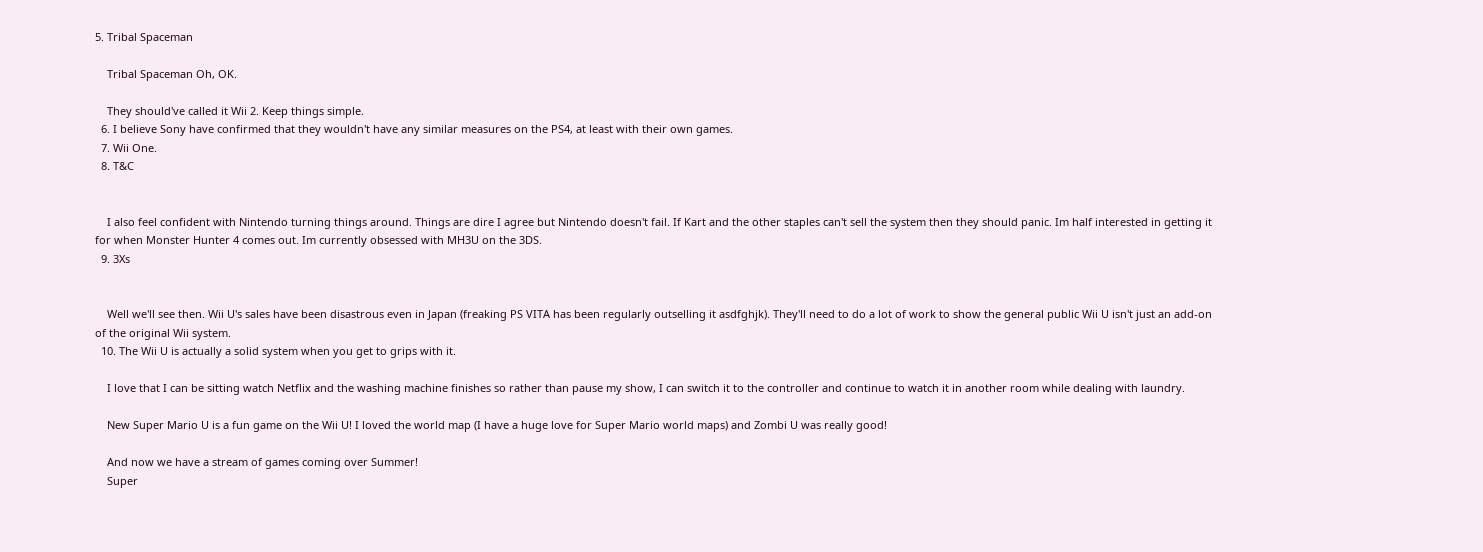5. Tribal Spaceman

    Tribal Spaceman Oh, OK.

    They should've called it Wii 2. Keep things simple.
  6. I believe Sony have confirmed that they wouldn't have any similar measures on the PS4, at least with their own games.
  7. Wii One.
  8. T&C


    I also feel confident with Nintendo turning things around. Things are dire I agree but Nintendo doesn't fail. If Kart and the other staples can't sell the system then they should panic. Im half interested in getting it for when Monster Hunter 4 comes out. Im currently obsessed with MH3U on the 3DS.
  9. 3Xs


    Well we'll see then. Wii U's sales have been disastrous even in Japan (freaking PS VITA has been regularly outselling it asdfghjk). They'll need to do a lot of work to show the general public Wii U isn't just an add-on of the original Wii system.
  10. The Wii U is actually a solid system when you get to grips with it.

    I love that I can be sitting watch Netflix and the washing machine finishes so rather than pause my show, I can switch it to the controller and continue to watch it in another room while dealing with laundry.

    New Super Mario U is a fun game on the Wii U! I loved the world map (I have a huge love for Super Mario world maps) and Zombi U was really good!

    And now we have a stream of games coming over Summer!
    Super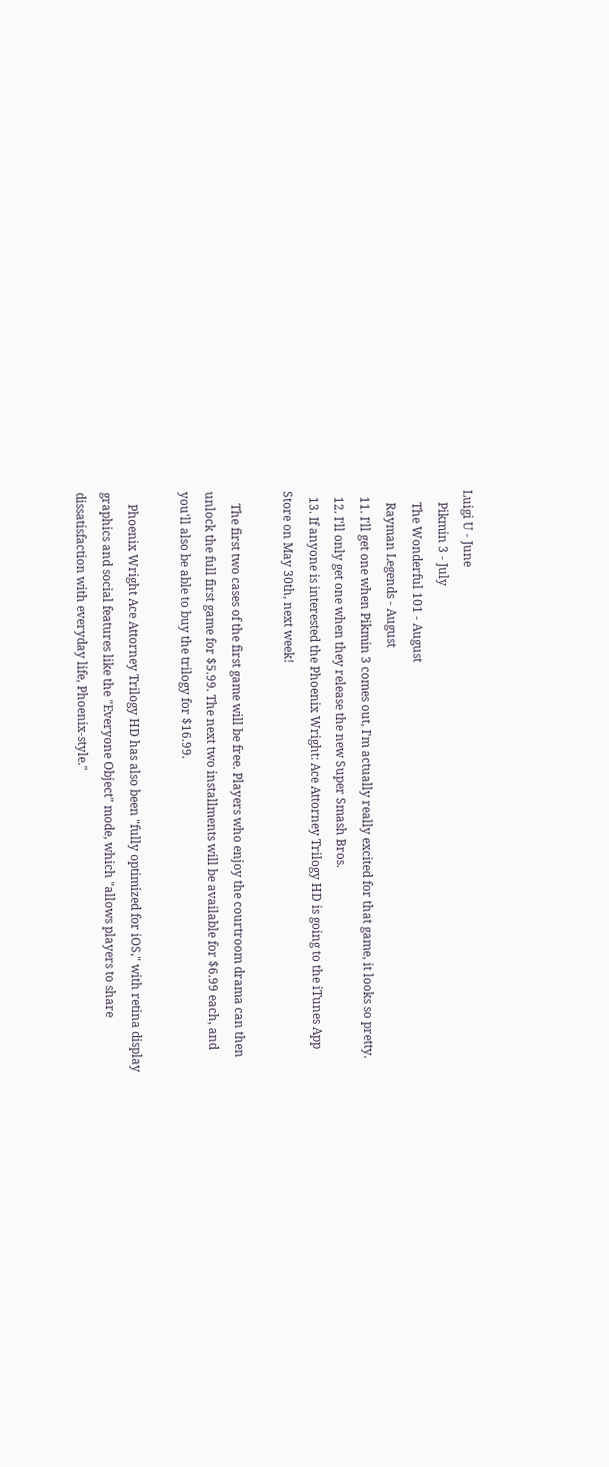Luigi U - June
    Pikmin 3 - July
    The Wonderful 101 - August
    Rayman Legends - August
  11. I'll get one when Pikmin 3 comes out, I'm actually really excited for that game, it looks so pretty.
  12. I'll only get one when they release the new Super Smash Bros.
  13. If anyone is interested the Phoenix Wright: Ace Attorney Trilogy HD is going to the iTunes App Store on May 30th, next week!

    The first two cases of the first game will be free. Players who enjoy the courtroom drama can then unlock the full first game for $5.99. The next two installments will be available for $6.99 each, and you'll also be able to buy the trilogy for $16.99.

    Phoenix Wright Ace Attorney Trilogy HD has also been "fully optimized for iOS," with retina display graphics and social features like the "Everyone Object" mode, which "allows players to share dissatisfaction with everyday life, Phoenix-style."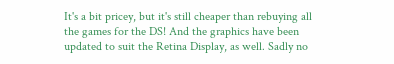It's a bit pricey, but it's still cheaper than rebuying all the games for the DS! And the graphics have been updated to suit the Retina Display, as well. Sadly no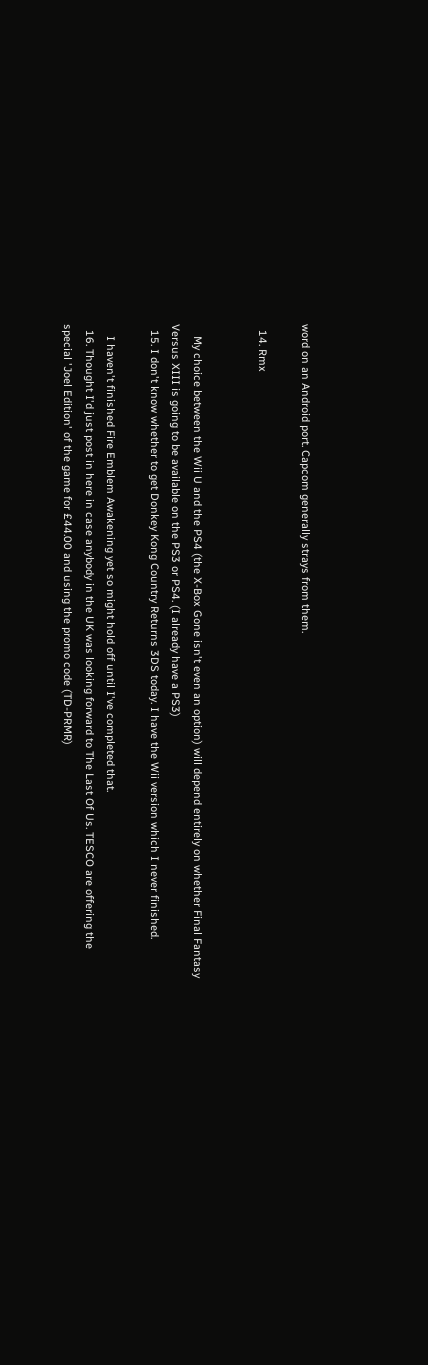word on an Android port. Capcom generally strays from them.

  14. Rmx


    My choice between the Wii U and the PS4 (the X-Box Gone isn't even an option) will depend entirely on whether Final Fantasy Versus XIII is going to be available on the PS3 or PS4. (I already have a PS3)
  15. I don't know whether to get Donkey Kong Country Returns 3DS today. I have the Wii version which I never finished.

    I haven't finished Fire Emblem Awakening yet so might hold off until I've completed that.
  16. Thought I'd just post in here in case anybody in the UK was looking forward to The Last Of Us. TESCO are offering the special 'Joel Edition' of the game for £44.00 and using the promo code (TD-PRMR)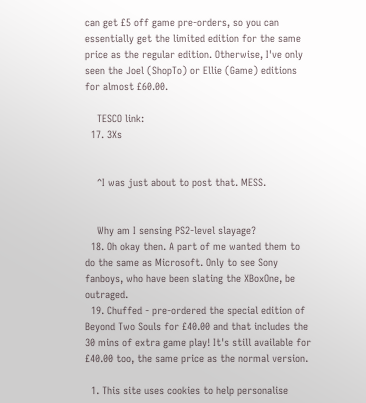can get £5 off game pre-orders, so you can essentially get the limited edition for the same price as the regular edition. Otherwise, I've only seen the Joel (ShopTo) or Ellie (Game) editions for almost £60.00.

    TESCO link:
  17. 3Xs


    ^I was just about to post that. MESS.


    Why am I sensing PS2-level slayage?
  18. Oh okay then. A part of me wanted them to do the same as Microsoft. Only to see Sony fanboys, who have been slating the XBoxOne, be outraged.
  19. Chuffed - pre-ordered the special edition of Beyond Two Souls for £40.00 and that includes the 30 mins of extra game play! It's still available for £40.00 too, the same price as the normal version.

  1. This site uses cookies to help personalise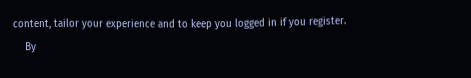content, tailor your experience and to keep you logged in if you register.
    By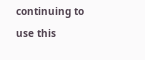continuing to use this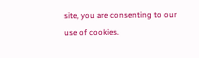site, you are consenting to our use of cookies.